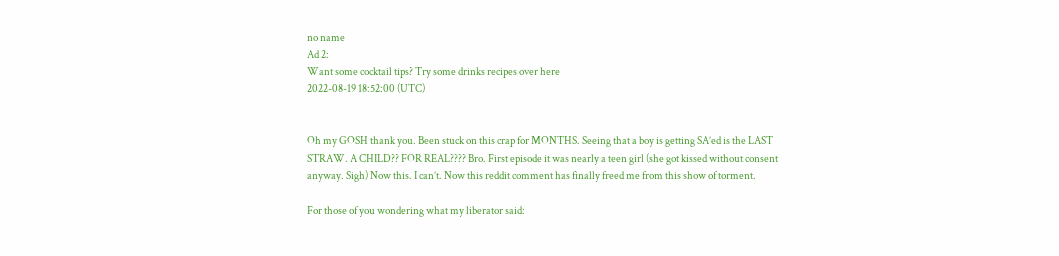no name
Ad 2:
Want some cocktail tips? Try some drinks recipes over here
2022-08-19 18:52:00 (UTC)


Oh my GOSH thank you. Been stuck on this crap for MONTHS. Seeing that a boy is getting SA’ed is the LAST STRAW. A CHILD?? FOR REAL???? Bro. First episode it was nearly a teen girl (she got kissed without consent anyway. Sigh) Now this. I can’t. Now this reddit comment has finally freed me from this show of torment.

For those of you wondering what my liberator said: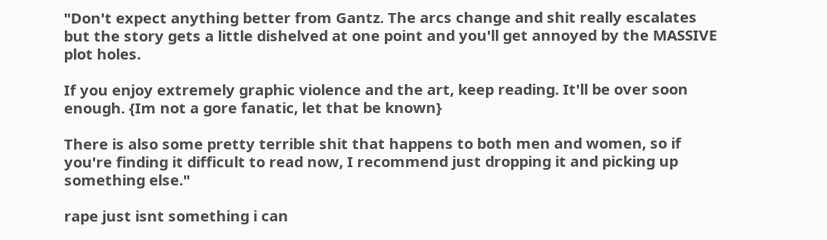"Don't expect anything better from Gantz. The arcs change and shit really escalates but the story gets a little dishelved at one point and you'll get annoyed by the MASSIVE plot holes.

If you enjoy extremely graphic violence and the art, keep reading. It'll be over soon enough. {Im not a gore fanatic, let that be known}

There is also some pretty terrible shit that happens to both men and women, so if you're finding it difficult to read now, I recommend just dropping it and picking up something else."

rape just isnt something i can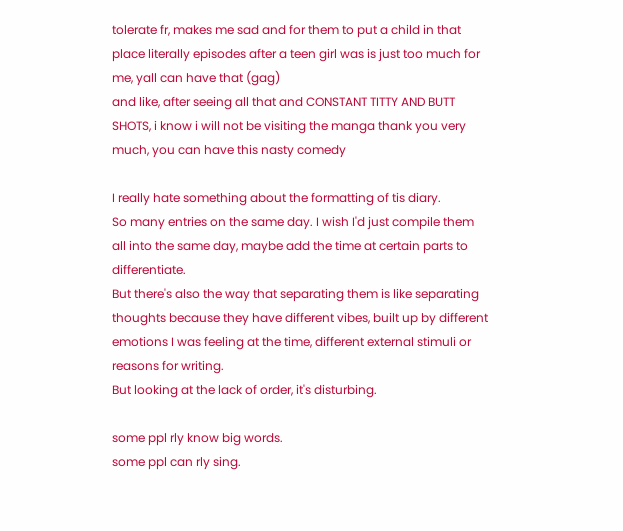tolerate fr, makes me sad and for them to put a child in that place literally episodes after a teen girl was is just too much for me, yall can have that (gag)
and like, after seeing all that and CONSTANT TITTY AND BUTT SHOTS, i know i will not be visiting the manga thank you very much, you can have this nasty comedy

I really hate something about the formatting of tis diary.
So many entries on the same day. I wish I'd just compile them all into the same day, maybe add the time at certain parts to differentiate.
But there's also the way that separating them is like separating thoughts because they have different vibes, built up by different emotions I was feeling at the time, different external stimuli or reasons for writing.
But looking at the lack of order, it's disturbing.

some ppl rly know big words.
some ppl can rly sing.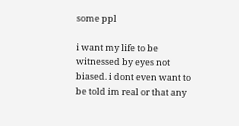some ppl

i want my life to be witnessed by eyes not biased. i dont even want to be told im real or that any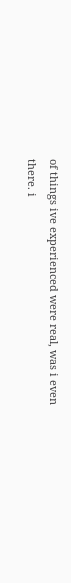of things ive experienced were real, was i even there. i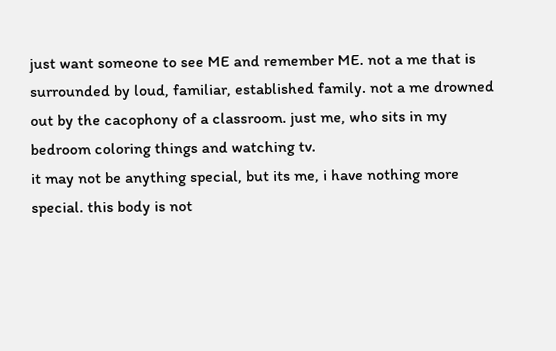just want someone to see ME and remember ME. not a me that is surrounded by loud, familiar, established family. not a me drowned out by the cacophony of a classroom. just me, who sits in my bedroom coloring things and watching tv.
it may not be anything special, but its me, i have nothing more special. this body is not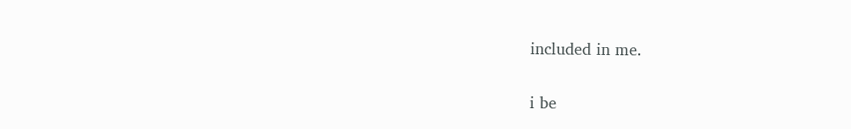included in me.

i be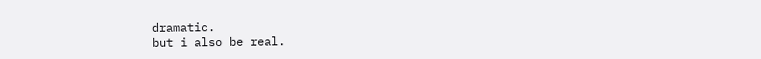dramatic.
but i also be real.